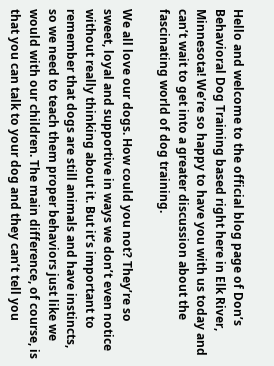Hello and welcome to the official blog page of Don’s Behavioral Dog Training based right here in Elk River, Minnesota! We’re so happy to have you with us today and can’t wait to get into a greater discussion about the fascinating world of dog training.

We all love our dogs. How could you not? They’re so sweet, loyal and supportive in ways we don’t even notice without really thinking about it. But it’s important to remember that dogs are still animals and have instincts, so we need to teach them proper behaviors just like we would with our children. The main difference, of course, is that you can talk to your dog and they can’t tell you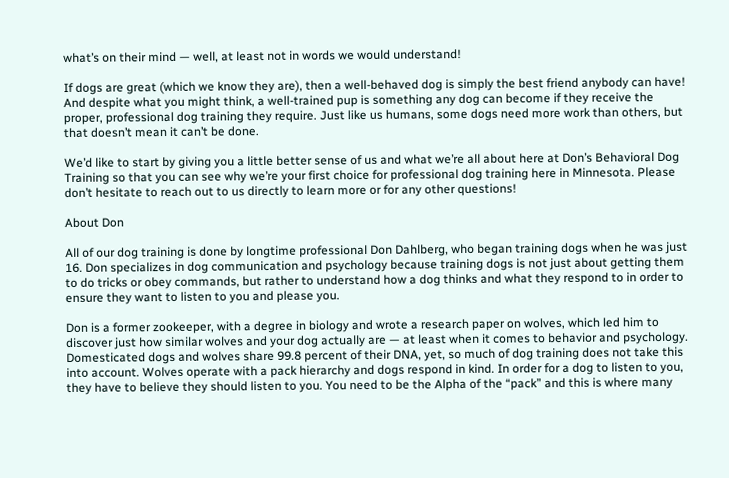what’s on their mind — well, at least not in words we would understand!

If dogs are great (which we know they are), then a well-behaved dog is simply the best friend anybody can have! And despite what you might think, a well-trained pup is something any dog can become if they receive the proper, professional dog training they require. Just like us humans, some dogs need more work than others, but that doesn’t mean it can’t be done.

We’d like to start by giving you a little better sense of us and what we’re all about here at Don’s Behavioral Dog Training so that you can see why we’re your first choice for professional dog training here in Minnesota. Please don’t hesitate to reach out to us directly to learn more or for any other questions!

About Don

All of our dog training is done by longtime professional Don Dahlberg, who began training dogs when he was just 16. Don specializes in dog communication and psychology because training dogs is not just about getting them to do tricks or obey commands, but rather to understand how a dog thinks and what they respond to in order to ensure they want to listen to you and please you.

Don is a former zookeeper, with a degree in biology and wrote a research paper on wolves, which led him to discover just how similar wolves and your dog actually are — at least when it comes to behavior and psychology. Domesticated dogs and wolves share 99.8 percent of their DNA, yet, so much of dog training does not take this into account. Wolves operate with a pack hierarchy and dogs respond in kind. In order for a dog to listen to you, they have to believe they should listen to you. You need to be the Alpha of the “pack” and this is where many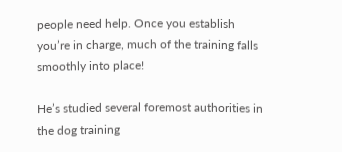people need help. Once you establish you’re in charge, much of the training falls smoothly into place!

He’s studied several foremost authorities in the dog training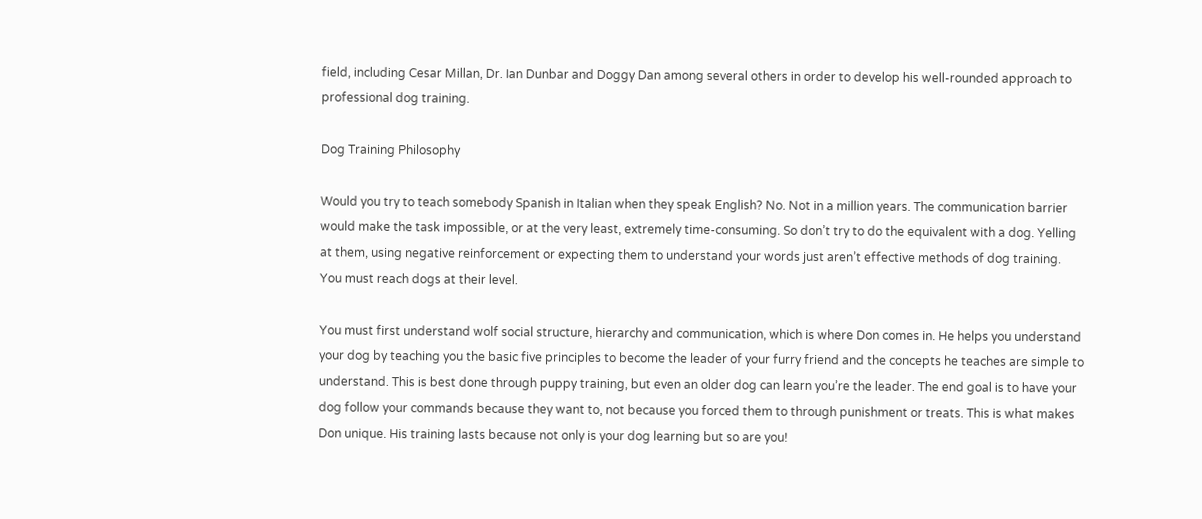field, including Cesar Millan, Dr. Ian Dunbar and Doggy Dan among several others in order to develop his well-rounded approach to professional dog training.

Dog Training Philosophy

Would you try to teach somebody Spanish in Italian when they speak English? No. Not in a million years. The communication barrier would make the task impossible, or at the very least, extremely time-consuming. So don’t try to do the equivalent with a dog. Yelling at them, using negative reinforcement or expecting them to understand your words just aren’t effective methods of dog training. You must reach dogs at their level.

You must first understand wolf social structure, hierarchy and communication, which is where Don comes in. He helps you understand your dog by teaching you the basic five principles to become the leader of your furry friend and the concepts he teaches are simple to understand. This is best done through puppy training, but even an older dog can learn you’re the leader. The end goal is to have your dog follow your commands because they want to, not because you forced them to through punishment or treats. This is what makes Don unique. His training lasts because not only is your dog learning but so are you!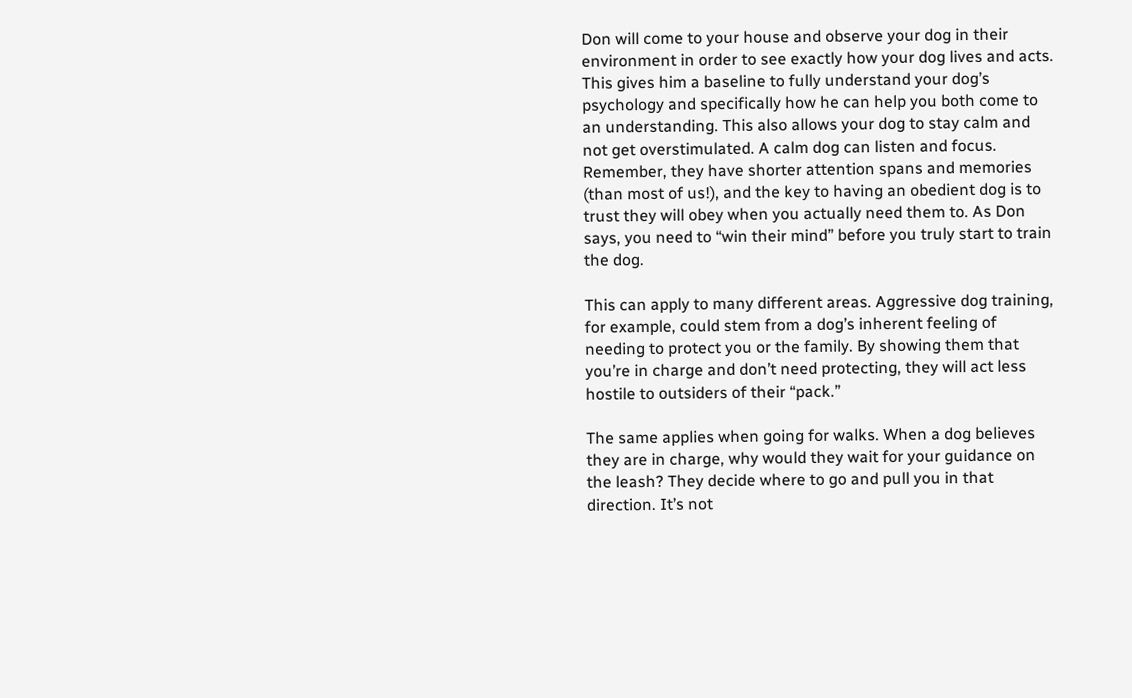Don will come to your house and observe your dog in their environment in order to see exactly how your dog lives and acts. This gives him a baseline to fully understand your dog’s psychology and specifically how he can help you both come to an understanding. This also allows your dog to stay calm and not get overstimulated. A calm dog can listen and focus. Remember, they have shorter attention spans and memories (than most of us!), and the key to having an obedient dog is to trust they will obey when you actually need them to. As Don says, you need to “win their mind” before you truly start to train the dog.

This can apply to many different areas. Aggressive dog training, for example, could stem from a dog’s inherent feeling of needing to protect you or the family. By showing them that you’re in charge and don’t need protecting, they will act less hostile to outsiders of their “pack.”

The same applies when going for walks. When a dog believes they are in charge, why would they wait for your guidance on the leash? They decide where to go and pull you in that direction. It’s not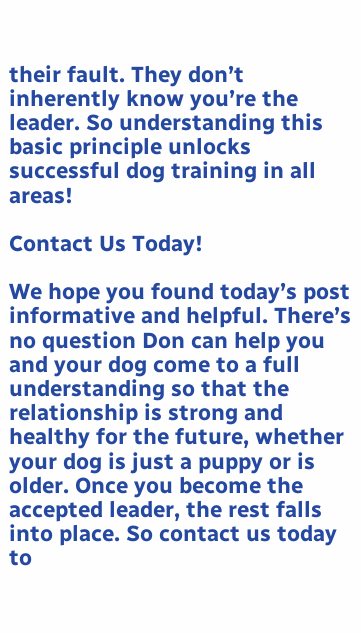their fault. They don’t inherently know you’re the leader. So understanding this basic principle unlocks successful dog training in all areas!

Contact Us Today!

We hope you found today’s post informative and helpful. There’s no question Don can help you and your dog come to a full understanding so that the relationship is strong and healthy for the future, whether your dog is just a puppy or is older. Once you become the accepted leader, the rest falls into place. So contact us today to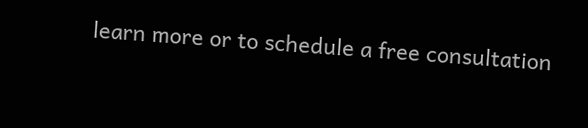learn more or to schedule a free consultation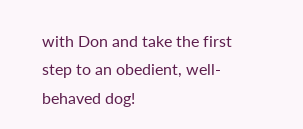with Don and take the first step to an obedient, well-behaved dog!